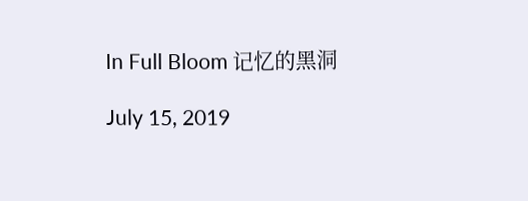In Full Bloom 记忆的黑洞

July 15, 2019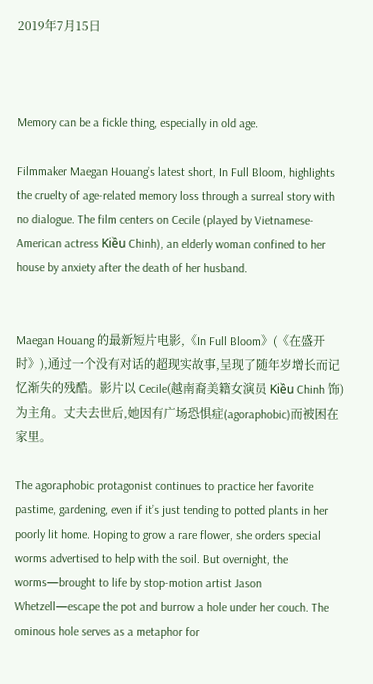2019年7月15日



Memory can be a fickle thing, especially in old age.

Filmmaker Maegan Houang’s latest short, In Full Bloom, highlights the cruelty of age-related memory loss through a surreal story with no dialogue. The film centers on Cecile (played by Vietnamese-American actress Kiều Chinh), an elderly woman confined to her house by anxiety after the death of her husband.


Maegan Houang 的最新短片电影,《In Full Bloom》(《在盛开时》),通过一个没有对话的超现实故事,呈现了随年岁增长而记忆渐失的残酷。影片以 Cecile(越南裔美籍女演员 Kiều Chinh 饰)为主角。丈夫去世后,她因有广场恐惧症(agoraphobic)而被困在家里。

The agoraphobic protagonist continues to practice her favorite pastime, gardening, even if it’s just tending to potted plants in her poorly lit home. Hoping to grow a rare flower, she orders special worms advertised to help with the soil. But overnight, the worms—brought to life by stop-motion artist Jason Whetzell—escape the pot and burrow a hole under her couch. The ominous hole serves as a metaphor for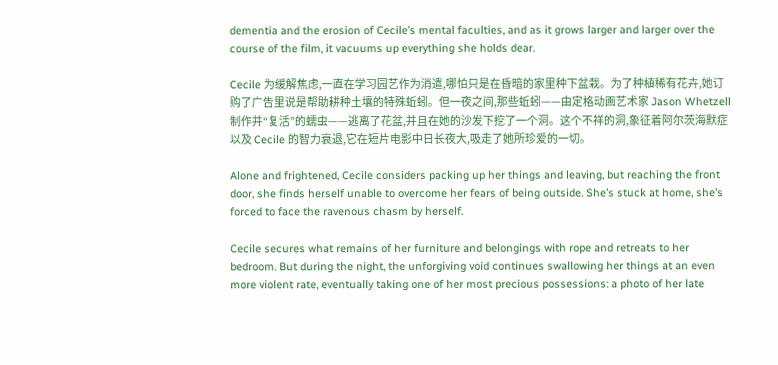dementia and the erosion of Cecile’s mental faculties, and as it grows larger and larger over the course of the film, it vacuums up everything she holds dear.

Cecile 为缓解焦虑,一直在学习园艺作为消遣,哪怕只是在昏暗的家里种下盆栽。为了种植稀有花卉,她订购了广告里说是帮助耕种土壤的特殊蚯蚓。但一夜之间,那些蚯蚓——由定格动画艺术家 Jason Whetzell 制作并“复活”的蠕虫——逃离了花盆,并且在她的沙发下挖了一个洞。这个不祥的洞,象征着阿尔茨海默症以及 Cecile 的智力衰退,它在短片电影中日长夜大,吸走了她所珍爱的一切。

Alone and frightened, Cecile considers packing up her things and leaving, but reaching the front door, she finds herself unable to overcome her fears of being outside. She’s stuck at home, she’s forced to face the ravenous chasm by herself.

Cecile secures what remains of her furniture and belongings with rope and retreats to her bedroom. But during the night, the unforgiving void continues swallowing her things at an even more violent rate, eventually taking one of her most precious possessions: a photo of her late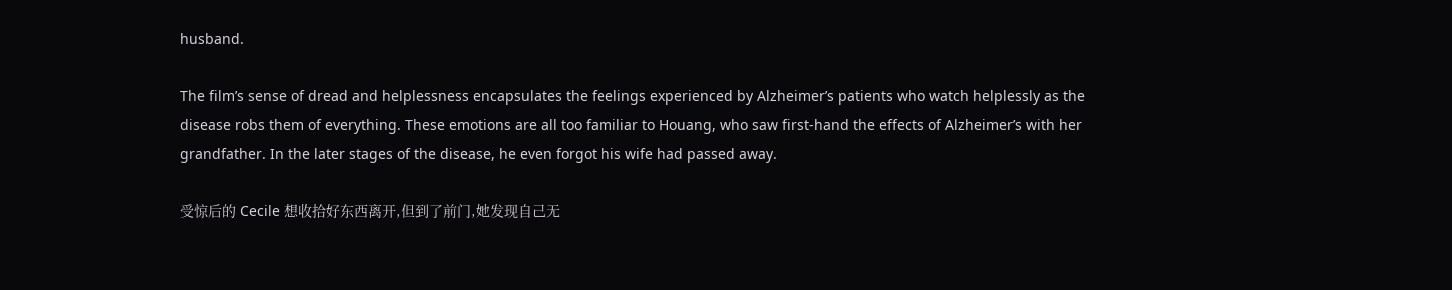husband.

The film’s sense of dread and helplessness encapsulates the feelings experienced by Alzheimer’s patients who watch helplessly as the disease robs them of everything. These emotions are all too familiar to Houang, who saw first-hand the effects of Alzheimer’s with her grandfather. In the later stages of the disease, he even forgot his wife had passed away.

受惊后的 Cecile 想收拾好东西离开,但到了前门,她发现自己无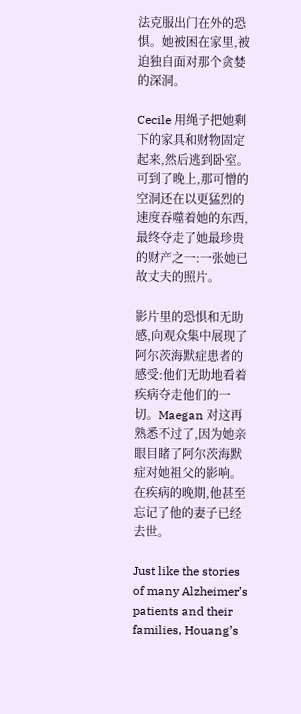法克服出门在外的恐惧。她被困在家里,被迫独自面对那个贪婪的深洞。

Cecile 用绳子把她剩下的家具和财物固定起来,然后逃到卧室。可到了晚上,那可憎的空洞还在以更猛烈的速度吞噬着她的东西,最终夺走了她最珍贵的财产之一:一张她已故丈夫的照片。

影片里的恐惧和无助感,向观众集中展现了阿尔茨海默症患者的感受:他们无助地看着疾病夺走他们的一切。Maegan 对这再熟悉不过了,因为她亲眼目睹了阿尔茨海默症对她祖父的影响。在疾病的晚期,他甚至忘记了他的妻子已经去世。

Just like the stories of many Alzheimer’s patients and their families, Houang’s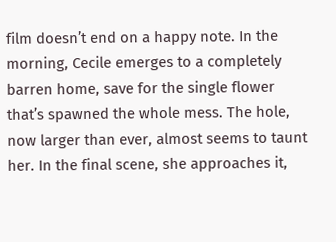film doesn’t end on a happy note. In the morning, Cecile emerges to a completely barren home, save for the single flower that’s spawned the whole mess. The hole, now larger than ever, almost seems to taunt her. In the final scene, she approaches it,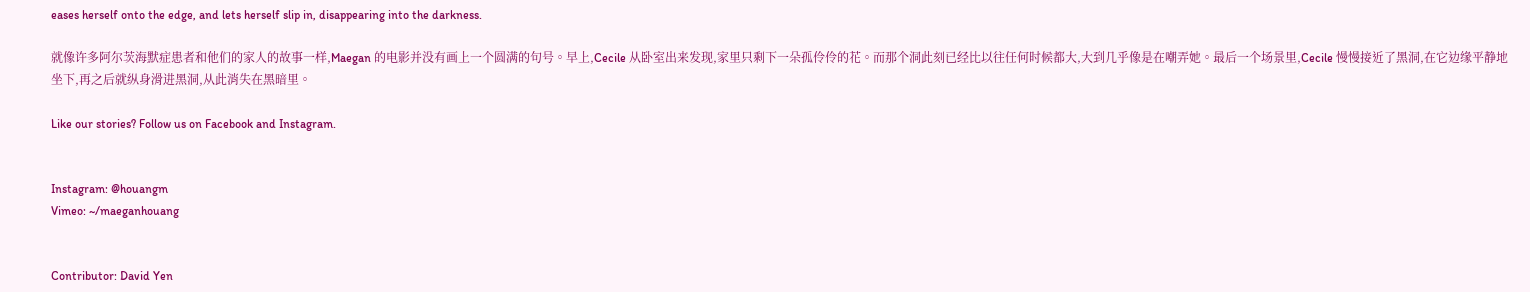eases herself onto the edge, and lets herself slip in, disappearing into the darkness.

就像许多阿尔茨海默症患者和他们的家人的故事一样,Maegan 的电影并没有画上一个圆满的句号。早上,Cecile 从卧室出来发现,家里只剩下一朵孤伶伶的花。而那个洞此刻已经比以往任何时候都大,大到几乎像是在嘲弄她。最后一个场景里,Cecile 慢慢接近了黑洞,在它边缘平静地坐下,再之后就纵身滑进黑洞,从此消失在黑暗里。

Like our stories? Follow us on Facebook and Instagram.


Instagram: @houangm
Vimeo: ~/maeganhouang


Contributor: David Yen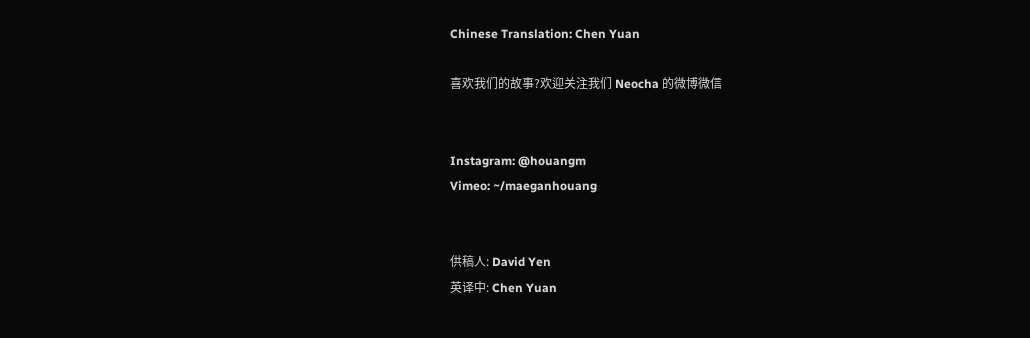Chinese Translation: Chen Yuan

喜欢我们的故事?欢迎关注我们 Neocha 的微博微信


Instagram: @houangm
Vimeo: ~/maeganhouang


供稿人: David Yen
英译中: Chen Yuan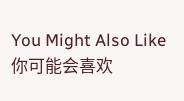You Might Also Like你可能会喜欢